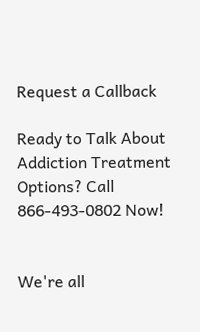Request a Callback

Ready to Talk About Addiction Treatment Options? Call 866-493-0802 Now!


We're all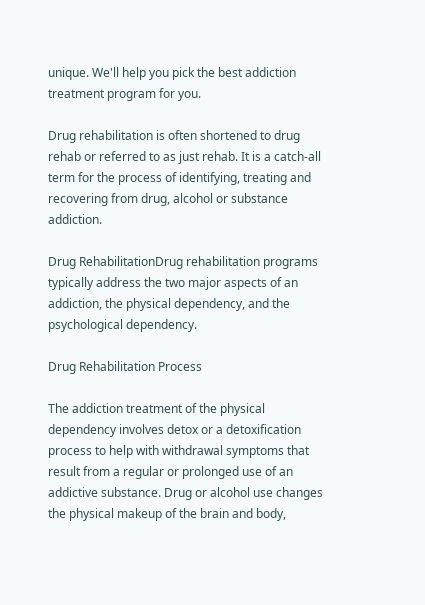unique. We'll help you pick the best addiction treatment program for you.

Drug rehabilitation is often shortened to drug rehab or referred to as just rehab. It is a catch-all term for the process of identifying, treating and recovering from drug, alcohol or substance addiction.

Drug RehabilitationDrug rehabilitation programs typically address the two major aspects of an addiction, the physical dependency, and the psychological dependency.

Drug Rehabilitation Process

The addiction treatment of the physical dependency involves detox or a detoxification process to help with withdrawal symptoms that result from a regular or prolonged use of an addictive substance. Drug or alcohol use changes the physical makeup of the brain and body,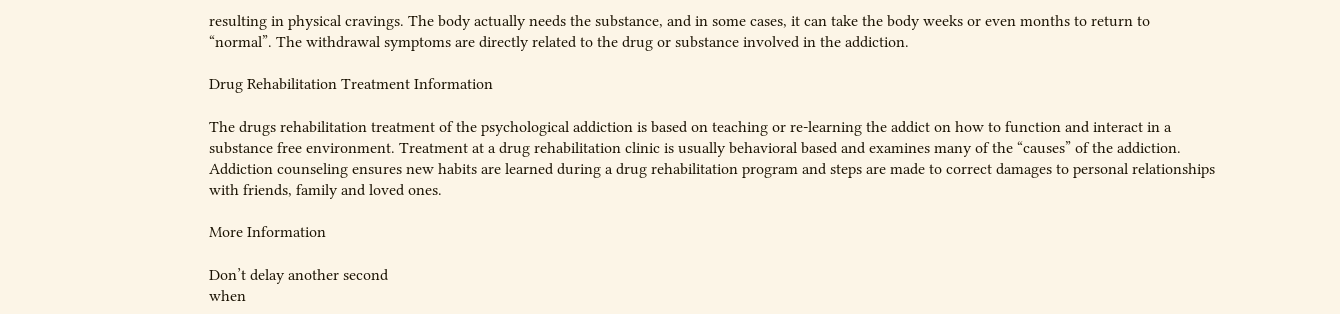resulting in physical cravings. The body actually needs the substance, and in some cases, it can take the body weeks or even months to return to “normal”. The withdrawal symptoms are directly related to the drug or substance involved in the addiction.

Drug Rehabilitation Treatment Information

The drugs rehabilitation treatment of the psychological addiction is based on teaching or re-learning the addict on how to function and interact in a substance free environment. Treatment at a drug rehabilitation clinic is usually behavioral based and examines many of the “causes” of the addiction. Addiction counseling ensures new habits are learned during a drug rehabilitation program and steps are made to correct damages to personal relationships with friends, family and loved ones.

More Information

Don’t delay another second
when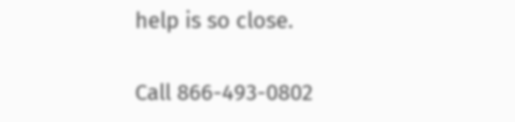help is so close.

Call 866-493-0802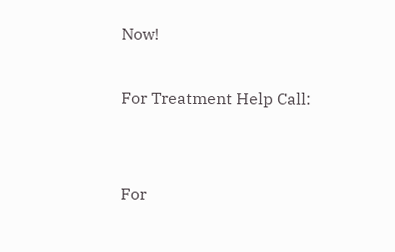Now!

For Treatment Help Call:


For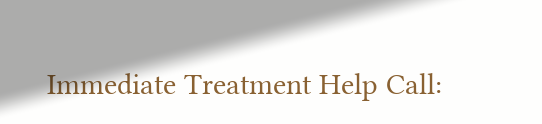Immediate Treatment Help Call: